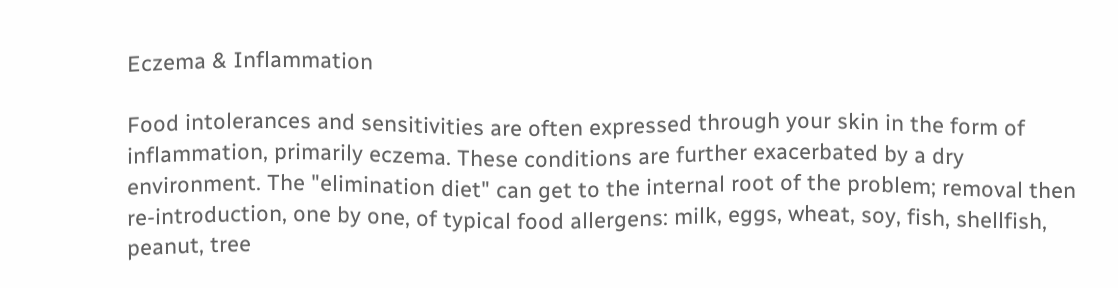Eczema & Inflammation

Food intolerances and sensitivities are often expressed through your skin in the form of inflammation, primarily eczema. These conditions are further exacerbated by a dry environment. The "elimination diet" can get to the internal root of the problem; removal then re-introduction, one by one, of typical food allergens: milk, eggs, wheat, soy, fish, shellfish, peanut, tree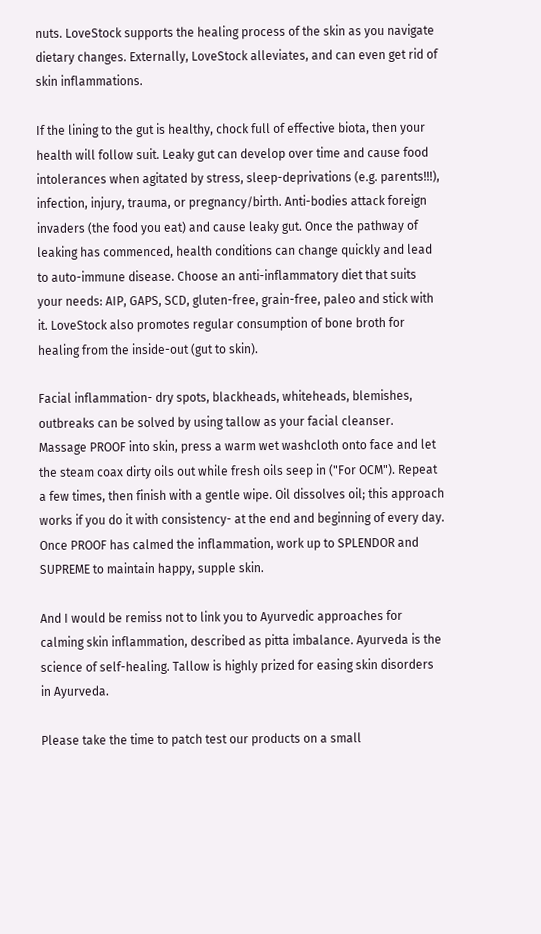nuts. LoveStock supports the healing process of the skin as you navigate dietary changes. Externally, LoveStock alleviates, and can even get rid of skin inflammations.

If the lining to the gut is healthy, chock full of effective biota, then your health will follow suit. Leaky gut can develop over time and cause food intolerances when agitated by stress, sleep-deprivations (e.g. parents!!!), infection, injury, trauma, or pregnancy/birth. Anti-bodies attack foreign invaders (the food you eat) and cause leaky gut. Once the pathway of leaking has commenced, health conditions can change quickly and lead to auto-immune disease. Choose an anti-inflammatory diet that suits your needs: AIP, GAPS, SCD, gluten-free, grain-free, paleo and stick with it. LoveStock also promotes regular consumption of bone broth for healing from the inside-out (gut to skin).

Facial inflammation- dry spots, blackheads, whiteheads, blemishes, outbreaks can be solved by using tallow as your facial cleanser. Massage PROOF into skin, press a warm wet washcloth onto face and let the steam coax dirty oils out while fresh oils seep in ("For OCM"). Repeat a few times, then finish with a gentle wipe. Oil dissolves oil; this approach works if you do it with consistency- at the end and beginning of every day. Once PROOF has calmed the inflammation, work up to SPLENDOR and SUPREME to maintain happy, supple skin.

And I would be remiss not to link you to Ayurvedic approaches for calming skin inflammation, described as pitta imbalance. Ayurveda is the science of self-healing. Tallow is highly prized for easing skin disorders in Ayurveda.

Please take the time to patch test our products on a small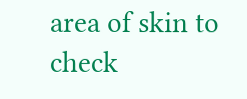area of skin to check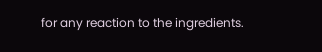for any reaction to the ingredients.